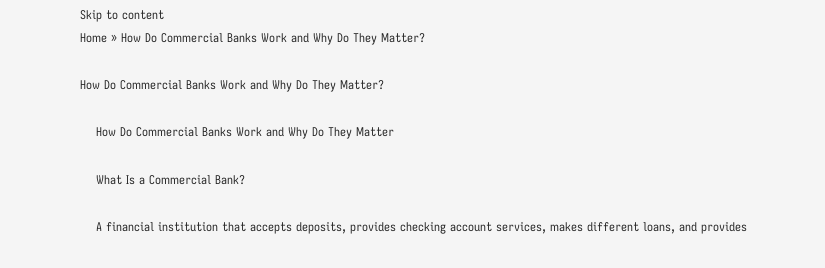Skip to content
Home » How Do Commercial Banks Work and Why Do They Matter?

How Do Commercial Banks Work and Why Do They Matter?

    How Do Commercial Banks Work and Why Do They Matter

    What Is a Commercial Bank?

    A financial institution that accepts deposits, provides checking account services, makes different loans, and provides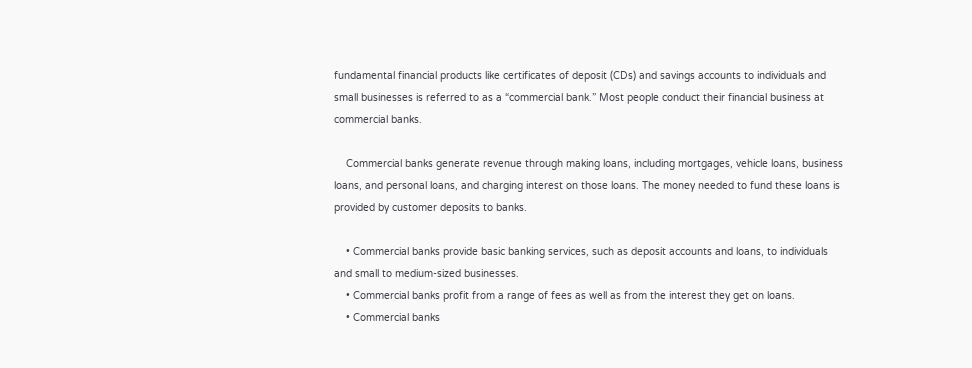fundamental financial products like certificates of deposit (CDs) and savings accounts to individuals and small businesses is referred to as a “commercial bank.” Most people conduct their financial business at commercial banks.

    Commercial banks generate revenue through making loans, including mortgages, vehicle loans, business loans, and personal loans, and charging interest on those loans. The money needed to fund these loans is provided by customer deposits to banks.

    • Commercial banks provide basic banking services, such as deposit accounts and loans, to individuals and small to medium-sized businesses.
    • Commercial banks profit from a range of fees as well as from the interest they get on loans.
    • Commercial banks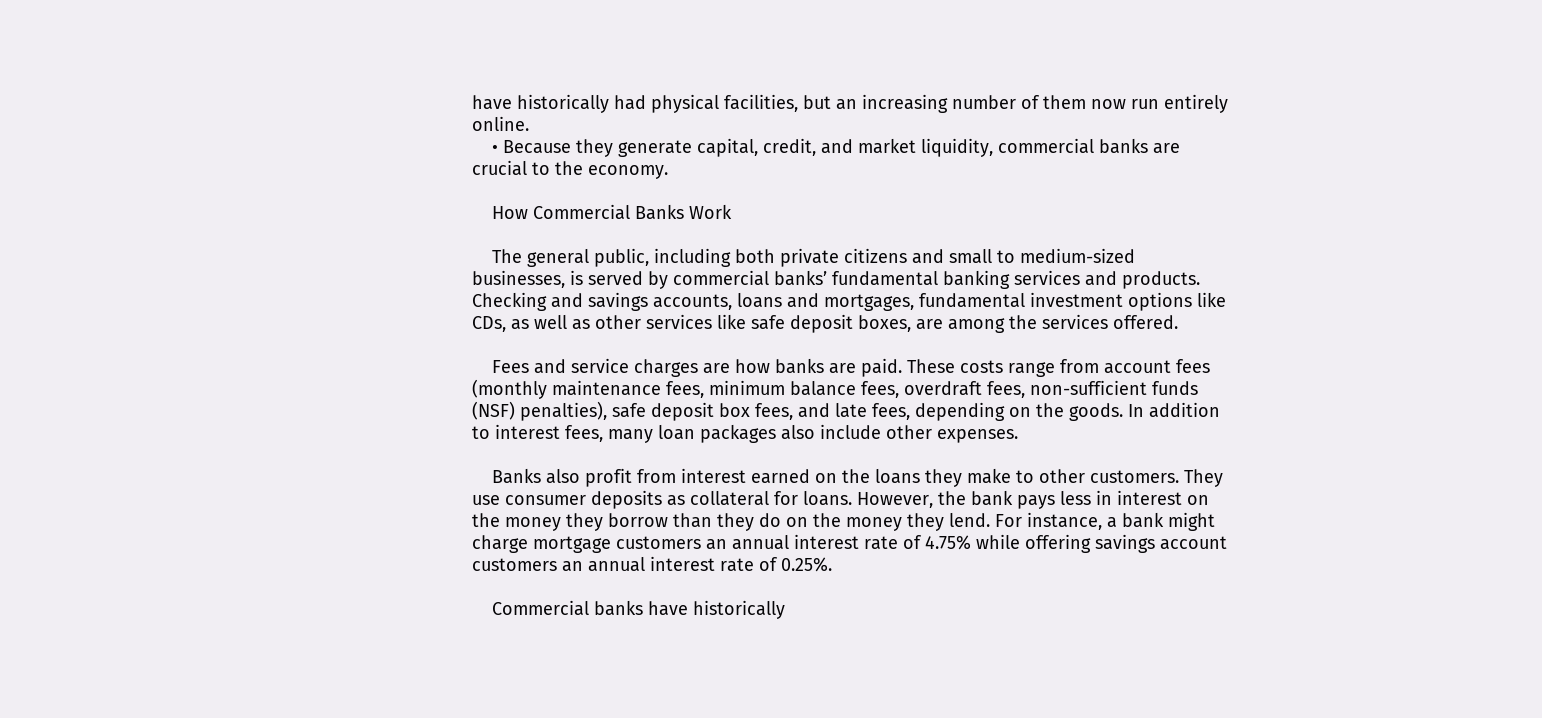have historically had physical facilities, but an increasing number of them now run entirely online.
    • Because they generate capital, credit, and market liquidity, commercial banks are crucial to the economy.

    How Commercial Banks Work

    The general public, including both private citizens and small to medium-sized businesses, is served by commercial banks’ fundamental banking services and products. Checking and savings accounts, loans and mortgages, fundamental investment options like CDs, as well as other services like safe deposit boxes, are among the services offered.

    Fees and service charges are how banks are paid. These costs range from account fees (monthly maintenance fees, minimum balance fees, overdraft fees, non-sufficient funds (NSF) penalties), safe deposit box fees, and late fees, depending on the goods. In addition to interest fees, many loan packages also include other expenses.

    Banks also profit from interest earned on the loans they make to other customers. They use consumer deposits as collateral for loans. However, the bank pays less in interest on the money they borrow than they do on the money they lend. For instance, a bank might charge mortgage customers an annual interest rate of 4.75% while offering savings account customers an annual interest rate of 0.25%.

    Commercial banks have historically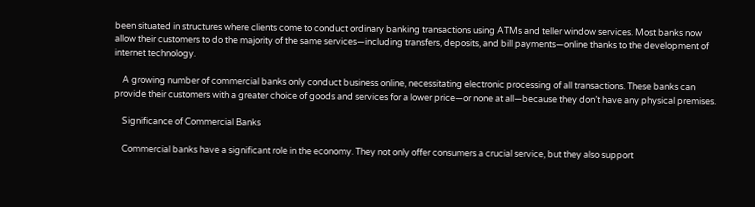been situated in structures where clients come to conduct ordinary banking transactions using ATMs and teller window services. Most banks now allow their customers to do the majority of the same services—including transfers, deposits, and bill payments—online thanks to the development of internet technology.

    A growing number of commercial banks only conduct business online, necessitating electronic processing of all transactions. These banks can provide their customers with a greater choice of goods and services for a lower price—or none at all—because they don’t have any physical premises.

    Significance of Commercial Banks

    Commercial banks have a significant role in the economy. They not only offer consumers a crucial service, but they also support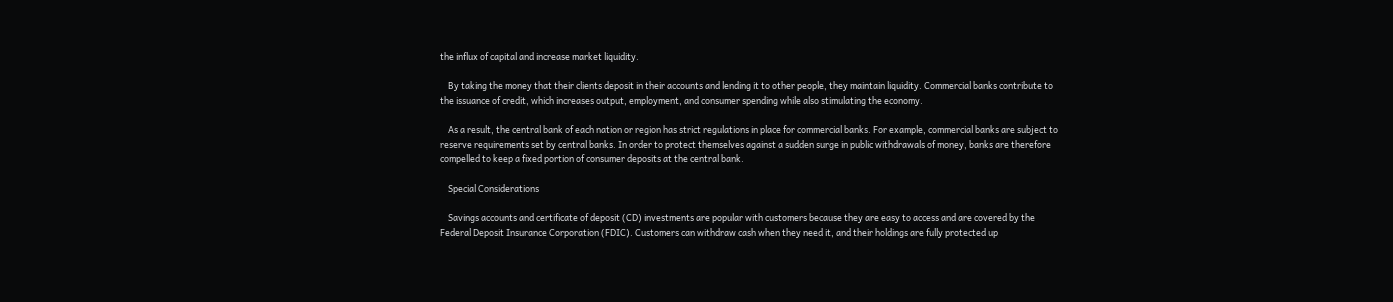the influx of capital and increase market liquidity.

    By taking the money that their clients deposit in their accounts and lending it to other people, they maintain liquidity. Commercial banks contribute to the issuance of credit, which increases output, employment, and consumer spending while also stimulating the economy.

    As a result, the central bank of each nation or region has strict regulations in place for commercial banks. For example, commercial banks are subject to reserve requirements set by central banks. In order to protect themselves against a sudden surge in public withdrawals of money, banks are therefore compelled to keep a fixed portion of consumer deposits at the central bank.

    Special Considerations

    Savings accounts and certificate of deposit (CD) investments are popular with customers because they are easy to access and are covered by the Federal Deposit Insurance Corporation (FDIC). Customers can withdraw cash when they need it, and their holdings are fully protected up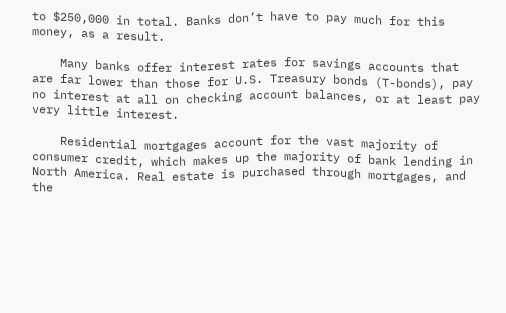to $250,000 in total. Banks don’t have to pay much for this money, as a result.

    Many banks offer interest rates for savings accounts that are far lower than those for U.S. Treasury bonds (T-bonds), pay no interest at all on checking account balances, or at least pay very little interest.

    Residential mortgages account for the vast majority of consumer credit, which makes up the majority of bank lending in North America. Real estate is purchased through mortgages, and the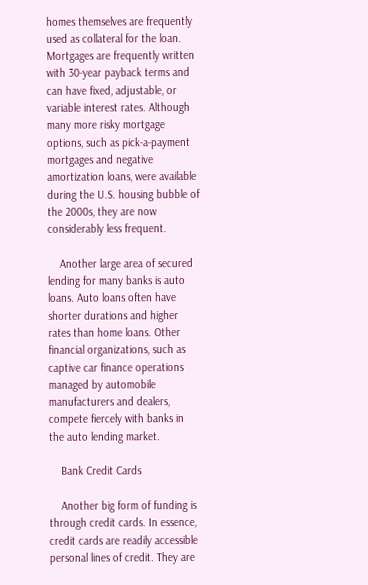homes themselves are frequently used as collateral for the loan. Mortgages are frequently written with 30-year payback terms and can have fixed, adjustable, or variable interest rates. Although many more risky mortgage options, such as pick-a-payment mortgages and negative amortization loans, were available during the U.S. housing bubble of the 2000s, they are now considerably less frequent.

    Another large area of secured lending for many banks is auto loans. Auto loans often have shorter durations and higher rates than home loans. Other financial organizations, such as captive car finance operations managed by automobile manufacturers and dealers, compete fiercely with banks in the auto lending market.

    Bank Credit Cards

    Another big form of funding is through credit cards. In essence, credit cards are readily accessible personal lines of credit. They are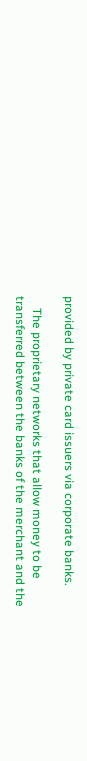provided by private card issuers via corporate banks.

    The proprietary networks that allow money to be transferred between the banks of the merchant and the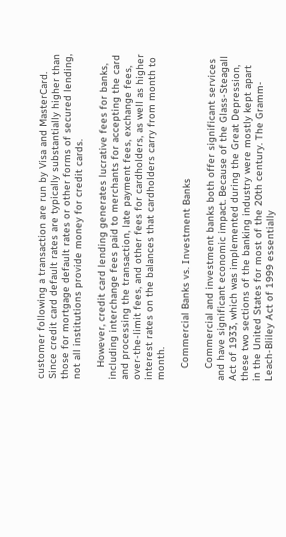customer following a transaction are run by Visa and MasterCard. Since credit card default rates are typically substantially higher than those for mortgage default rates or other forms of secured lending, not all institutions provide money for credit cards.

    However, credit card lending generates lucrative fees for banks, including interchange fees paid to merchants for accepting the card and processing the transaction, late payment fees, exchange fees, over-the-limit fees, and other fees for cardholders, as well as higher interest rates on the balances that cardholders carry from month to month.

    Commercial Banks vs. Investment Banks

    Commercial and investment banks both offer significant services and have significant economic impact. Because of the Glass-Steagall Act of 1933, which was implemented during the Great Depression, these two sections of the banking industry were mostly kept apart in the United States for most of the 20th century. The Gramm-Leach-Bliley Act of 1999 essentially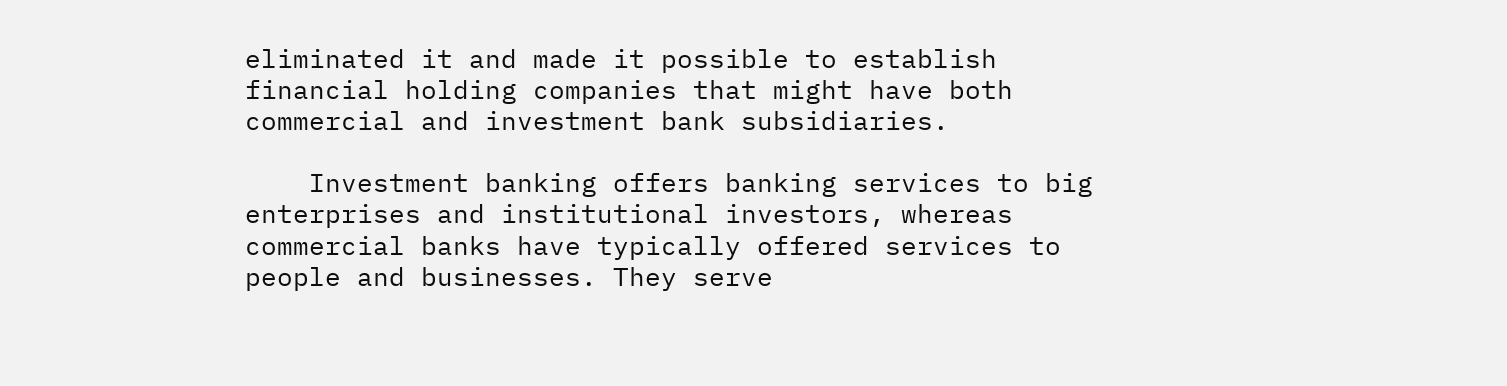eliminated it and made it possible to establish financial holding companies that might have both commercial and investment bank subsidiaries.

    Investment banking offers banking services to big enterprises and institutional investors, whereas commercial banks have typically offered services to people and businesses. They serve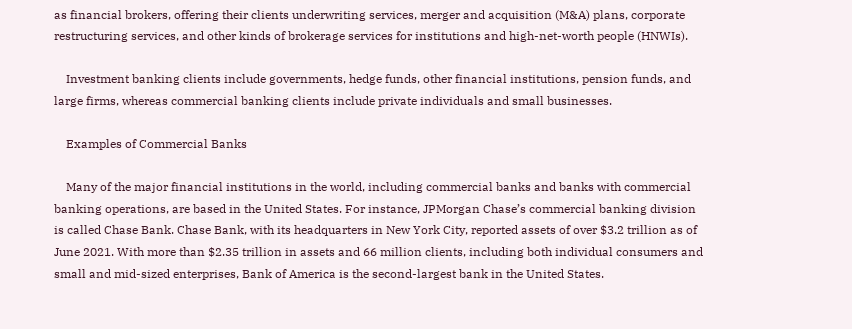as financial brokers, offering their clients underwriting services, merger and acquisition (M&A) plans, corporate restructuring services, and other kinds of brokerage services for institutions and high-net-worth people (HNWIs).

    Investment banking clients include governments, hedge funds, other financial institutions, pension funds, and large firms, whereas commercial banking clients include private individuals and small businesses.

    Examples of Commercial Banks

    Many of the major financial institutions in the world, including commercial banks and banks with commercial banking operations, are based in the United States. For instance, JPMorgan Chase’s commercial banking division is called Chase Bank. Chase Bank, with its headquarters in New York City, reported assets of over $3.2 trillion as of June 2021. With more than $2.35 trillion in assets and 66 million clients, including both individual consumers and small and mid-sized enterprises, Bank of America is the second-largest bank in the United States.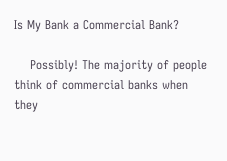Is My Bank a Commercial Bank?

    Possibly! The majority of people think of commercial banks when they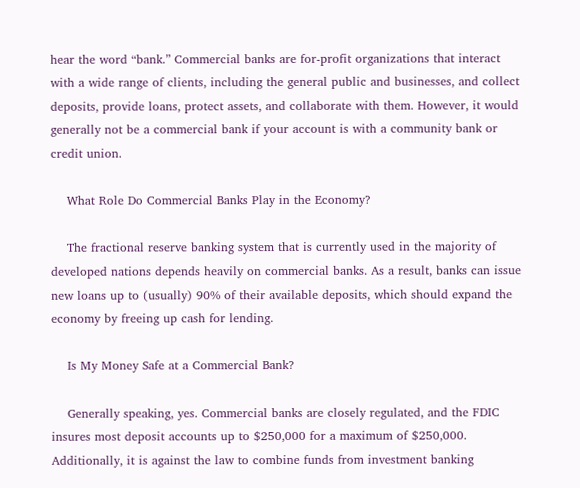hear the word “bank.” Commercial banks are for-profit organizations that interact with a wide range of clients, including the general public and businesses, and collect deposits, provide loans, protect assets, and collaborate with them. However, it would generally not be a commercial bank if your account is with a community bank or credit union.

    What Role Do Commercial Banks Play in the Economy?

    The fractional reserve banking system that is currently used in the majority of developed nations depends heavily on commercial banks. As a result, banks can issue new loans up to (usually) 90% of their available deposits, which should expand the economy by freeing up cash for lending.

    Is My Money Safe at a Commercial Bank?

    Generally speaking, yes. Commercial banks are closely regulated, and the FDIC insures most deposit accounts up to $250,000 for a maximum of $250,000. Additionally, it is against the law to combine funds from investment banking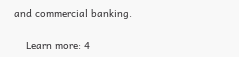and commercial banking.

    Learn more: 4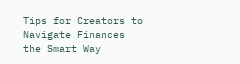Tips for Creators to Navigate Finances the Smart Way